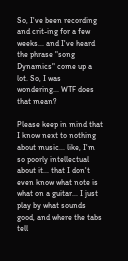So, I've been recording and crit-ing for a few weeks... and I've heard the phrase "song Dynamics" come up a lot. So, I was wondering... WTF does that mean?

Please keep in mind that I know next to nothing about music... like, I'm so poorly intellectual about it... that I don't even know what note is what on a guitar... I just play by what sounds good, and where the tabs tell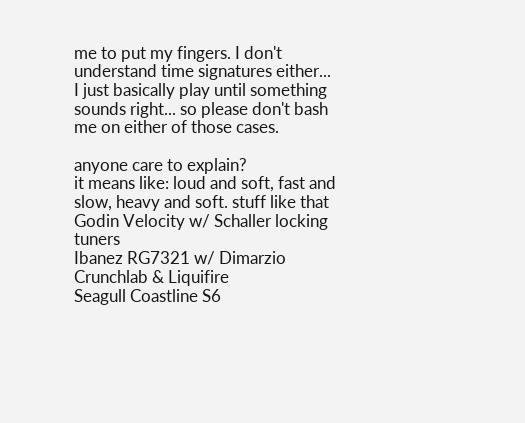me to put my fingers. I don't understand time signatures either... I just basically play until something sounds right... so please don't bash me on either of those cases.

anyone care to explain?
it means like: loud and soft, fast and slow, heavy and soft. stuff like that
Godin Velocity w/ Schaller locking tuners
Ibanez RG7321 w/ Dimarzio Crunchlab & Liquifire
Seagull Coastline S6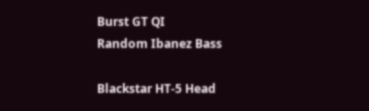Burst GT QI
Random Ibanez Bass

Blackstar HT-5 Head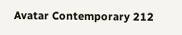Avatar Contemporary 212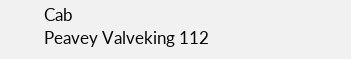Cab
Peavey Valveking 112